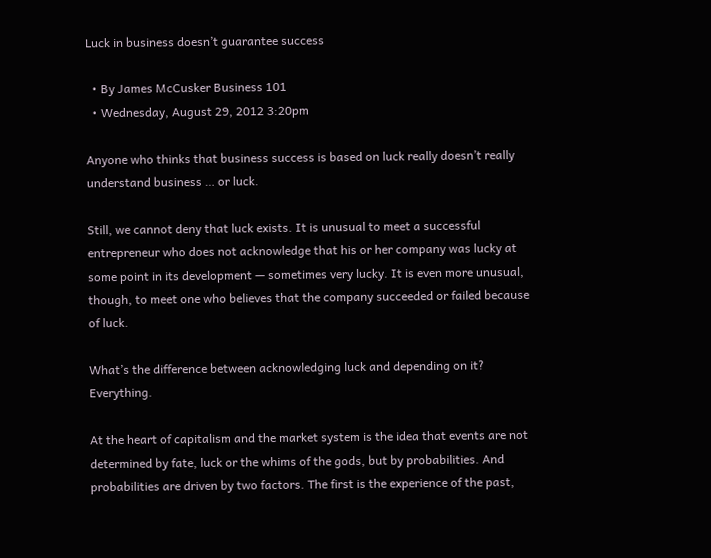Luck in business doesn’t guarantee success

  • By James McCusker Business 101
  • Wednesday, August 29, 2012 3:20pm

Anyone who thinks that business success is based on luck really doesn’t really understand business … or luck.

Still, we cannot deny that luck exists. It is unusual to meet a successful entrepreneur who does not acknowledge that his or her company was lucky at some point in its development — sometimes very lucky. It is even more unusual, though, to meet one who believes that the company succeeded or failed because of luck.

What’s the difference between acknowledging luck and depending on it? Everything.

At the heart of capitalism and the market system is the idea that events are not determined by fate, luck or the whims of the gods, but by probabilities. And probabilities are driven by two factors. The first is the experience of the past,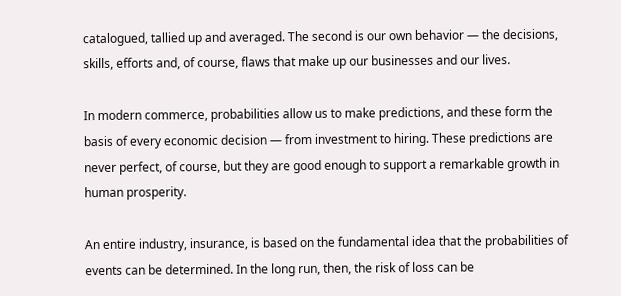catalogued, tallied up and averaged. The second is our own behavior — the decisions, skills, efforts and, of course, flaws that make up our businesses and our lives.

In modern commerce, probabilities allow us to make predictions, and these form the basis of every economic decision — from investment to hiring. These predictions are never perfect, of course, but they are good enough to support a remarkable growth in human prosperity.

An entire industry, insurance, is based on the fundamental idea that the probabilities of events can be determined. In the long run, then, the risk of loss can be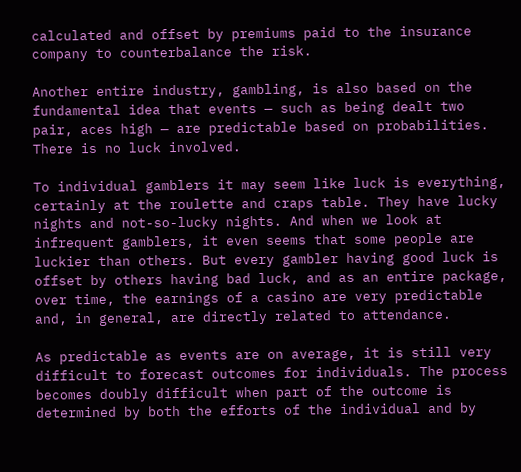calculated and offset by premiums paid to the insurance company to counterbalance the risk.

Another entire industry, gambling, is also based on the fundamental idea that events — such as being dealt two pair, aces high — are predictable based on probabilities. There is no luck involved.

To individual gamblers it may seem like luck is everything, certainly at the roulette and craps table. They have lucky nights and not-so-lucky nights. And when we look at infrequent gamblers, it even seems that some people are luckier than others. But every gambler having good luck is offset by others having bad luck, and as an entire package, over time, the earnings of a casino are very predictable and, in general, are directly related to attendance.

As predictable as events are on average, it is still very difficult to forecast outcomes for individuals. The process becomes doubly difficult when part of the outcome is determined by both the efforts of the individual and by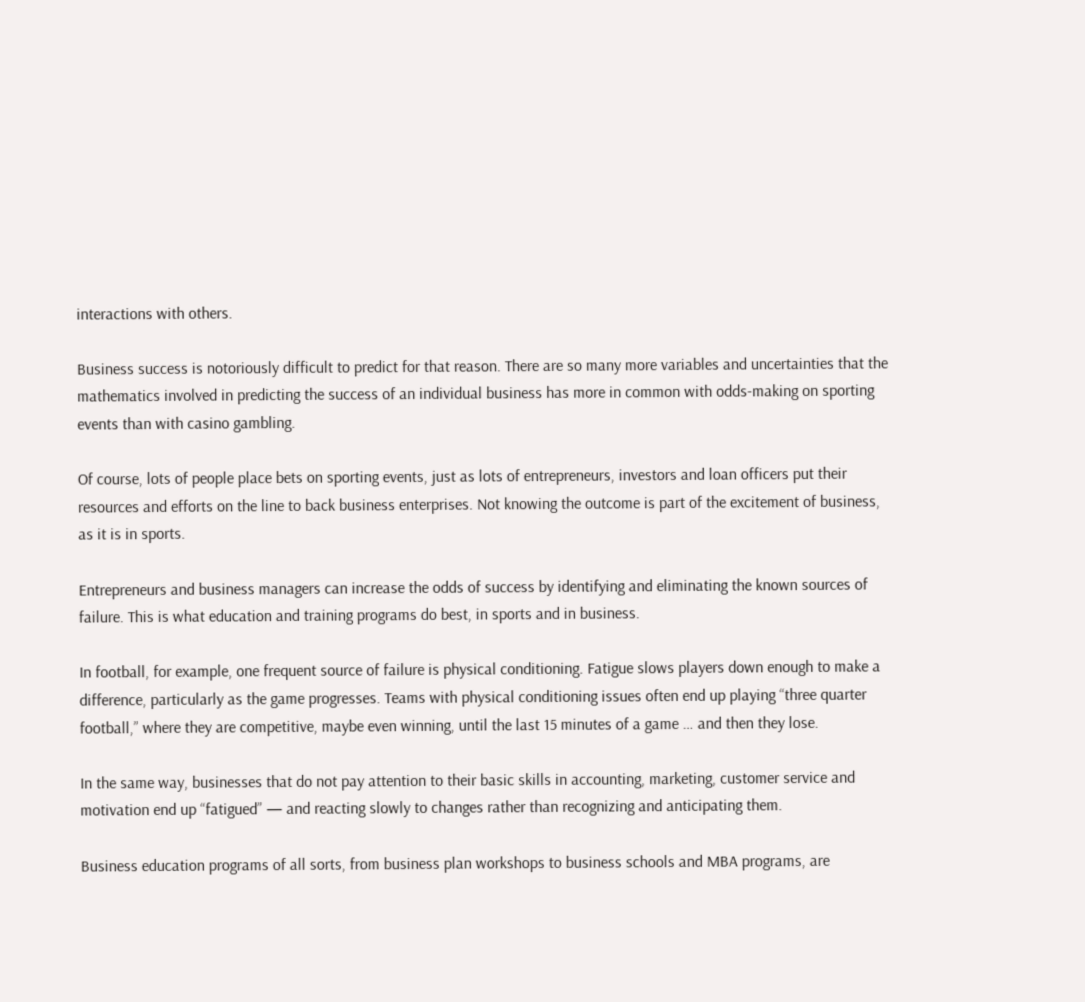interactions with others.

Business success is notoriously difficult to predict for that reason. There are so many more variables and uncertainties that the mathematics involved in predicting the success of an individual business has more in common with odds-making on sporting events than with casino gambling.

Of course, lots of people place bets on sporting events, just as lots of entrepreneurs, investors and loan officers put their resources and efforts on the line to back business enterprises. Not knowing the outcome is part of the excitement of business, as it is in sports.

Entrepreneurs and business managers can increase the odds of success by identifying and eliminating the known sources of failure. This is what education and training programs do best, in sports and in business.

In football, for example, one frequent source of failure is physical conditioning. Fatigue slows players down enough to make a difference, particularly as the game progresses. Teams with physical conditioning issues often end up playing “three quarter football,” where they are competitive, maybe even winning, until the last 15 minutes of a game … and then they lose.

In the same way, businesses that do not pay attention to their basic skills in accounting, marketing, customer service and motivation end up “fatigued” — and reacting slowly to changes rather than recognizing and anticipating them.

Business education programs of all sorts, from business plan workshops to business schools and MBA programs, are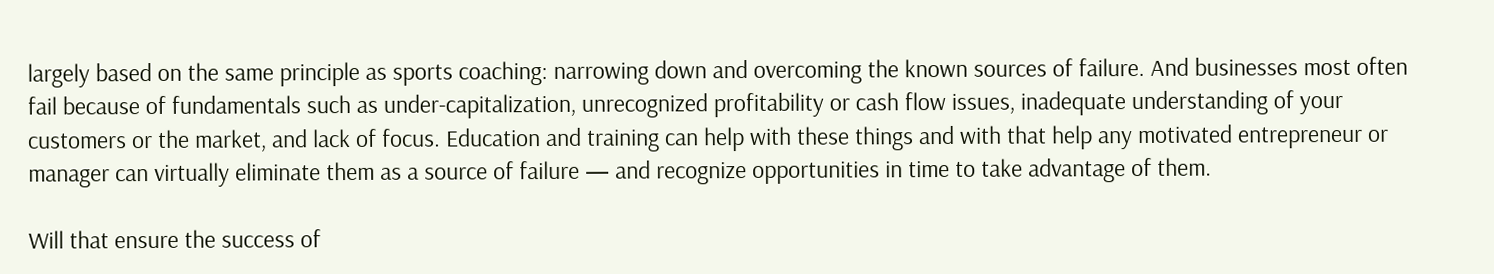largely based on the same principle as sports coaching: narrowing down and overcoming the known sources of failure. And businesses most often fail because of fundamentals such as under-capitalization, unrecognized profitability or cash flow issues, inadequate understanding of your customers or the market, and lack of focus. Education and training can help with these things and with that help any motivated entrepreneur or manager can virtually eliminate them as a source of failure — and recognize opportunities in time to take advantage of them.

Will that ensure the success of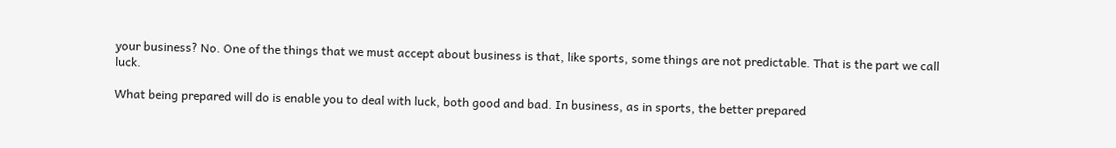your business? No. One of the things that we must accept about business is that, like sports, some things are not predictable. That is the part we call luck.

What being prepared will do is enable you to deal with luck, both good and bad. In business, as in sports, the better prepared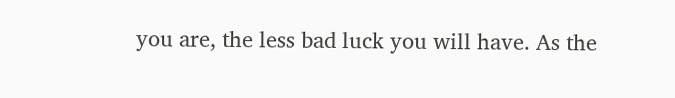you are, the less bad luck you will have. As the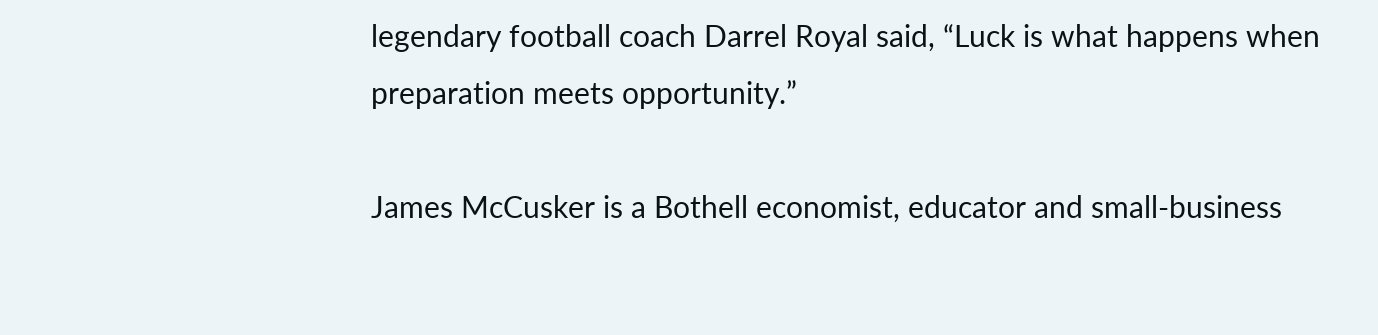legendary football coach Darrel Royal said, “Luck is what happens when preparation meets opportunity.”

James McCusker is a Bothell economist, educator and small-business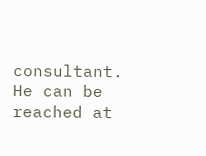consultant. He can be reached at